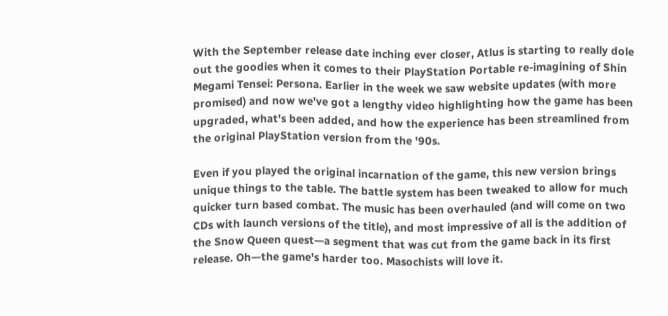With the September release date inching ever closer, Atlus is starting to really dole out the goodies when it comes to their PlayStation Portable re-imagining of Shin Megami Tensei: Persona. Earlier in the week we saw website updates (with more promised) and now we've got a lengthy video highlighting how the game has been upgraded, what's been added, and how the experience has been streamlined from the original PlayStation version from the '90s.

Even if you played the original incarnation of the game, this new version brings unique things to the table. The battle system has been tweaked to allow for much quicker turn based combat. The music has been overhauled (and will come on two CDs with launch versions of the title), and most impressive of all is the addition of the Snow Queen quest—a segment that was cut from the game back in its first release. Oh—the game's harder too. Masochists will love it.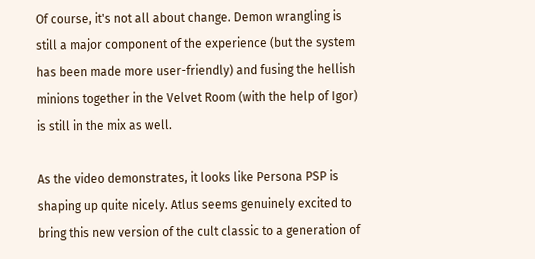Of course, it's not all about change. Demon wrangling is still a major component of the experience (but the system has been made more user-friendly) and fusing the hellish minions together in the Velvet Room (with the help of Igor) is still in the mix as well.

As the video demonstrates, it looks like Persona PSP is shaping up quite nicely. Atlus seems genuinely excited to bring this new version of the cult classic to a generation of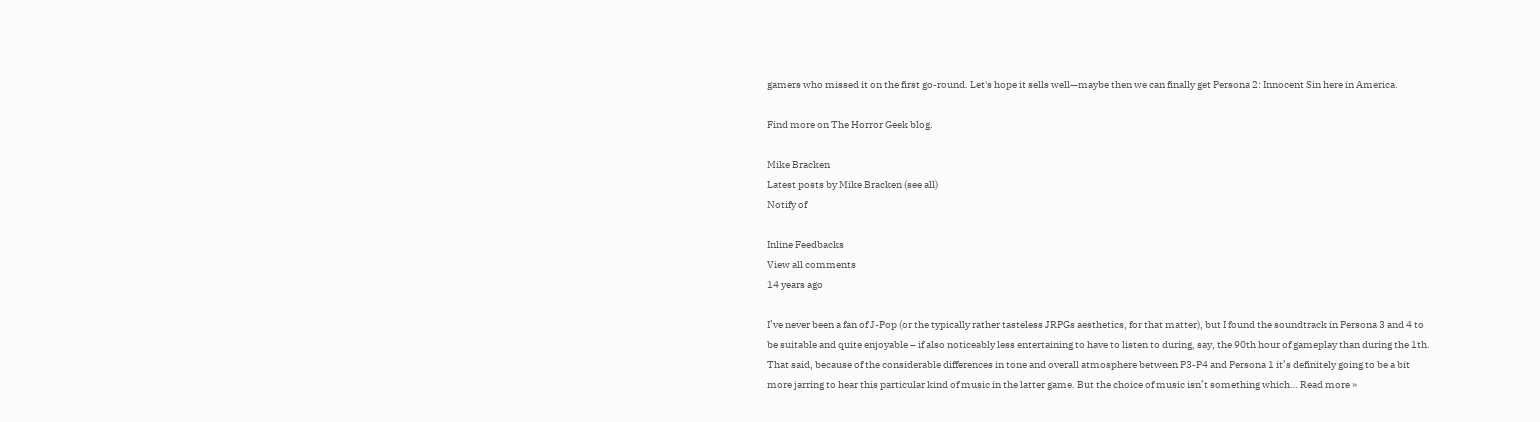gamers who missed it on the first go-round. Let's hope it sells well—maybe then we can finally get Persona 2: Innocent Sin here in America.

Find more on The Horror Geek blog.

Mike Bracken
Latest posts by Mike Bracken (see all)
Notify of

Inline Feedbacks
View all comments
14 years ago

I’ve never been a fan of J-Pop (or the typically rather tasteless JRPGs aesthetics, for that matter), but I found the soundtrack in Persona 3 and 4 to be suitable and quite enjoyable – if also noticeably less entertaining to have to listen to during, say, the 90th hour of gameplay than during the 1th. That said, because of the considerable differences in tone and overall atmosphere between P3-P4 and Persona 1 it’s definitely going to be a bit more jarring to hear this particular kind of music in the latter game. But the choice of music isn’t something which… Read more »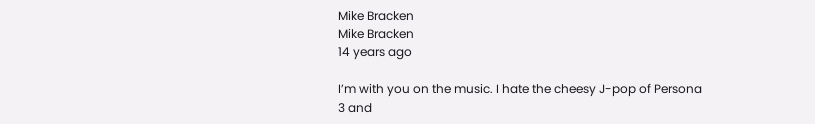Mike Bracken
Mike Bracken
14 years ago

I’m with you on the music. I hate the cheesy J-pop of Persona 3 and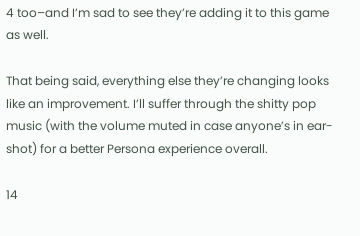4 too–and I’m sad to see they’re adding it to this game as well.

That being said, everything else they’re changing looks like an improvement. I’ll suffer through the shitty pop music (with the volume muted in case anyone’s in ear-shot) for a better Persona experience overall.

14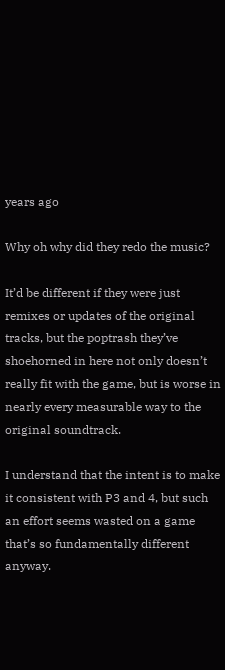years ago

Why oh why did they redo the music?

It’d be different if they were just remixes or updates of the original tracks, but the poptrash they’ve shoehorned in here not only doesn’t really fit with the game, but is worse in nearly every measurable way to the original soundtrack.

I understand that the intent is to make it consistent with P3 and 4, but such an effort seems wasted on a game that’s so fundamentally different anyway.